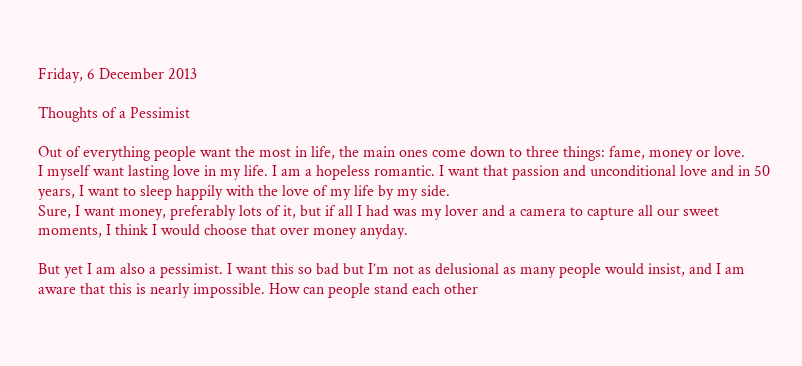Friday, 6 December 2013

Thoughts of a Pessimist

Out of everything people want the most in life, the main ones come down to three things: fame, money or love.
I myself want lasting love in my life. I am a hopeless romantic. I want that passion and unconditional love and in 50 years, I want to sleep happily with the love of my life by my side.
Sure, I want money, preferably lots of it, but if all I had was my lover and a camera to capture all our sweet moments, I think I would choose that over money anyday.

But yet I am also a pessimist. I want this so bad but I’m not as delusional as many people would insist, and I am aware that this is nearly impossible. How can people stand each other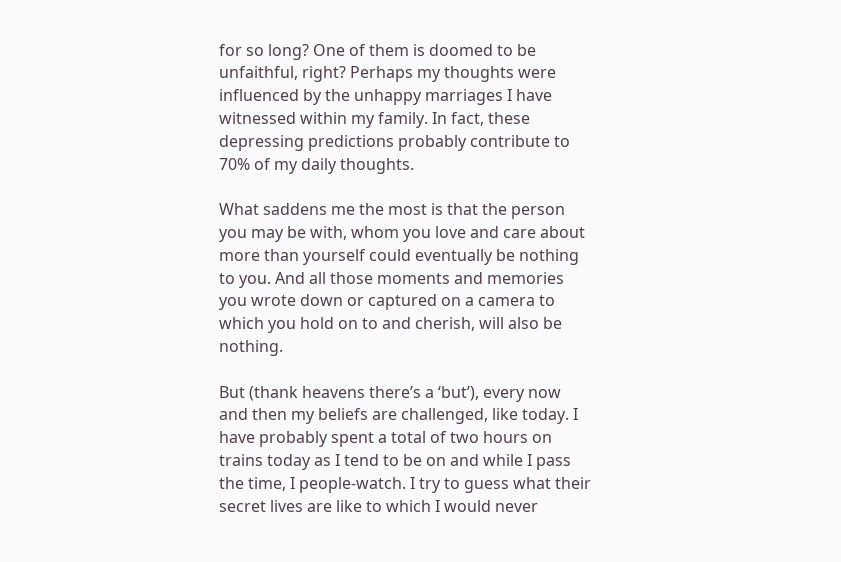for so long? One of them is doomed to be unfaithful, right? Perhaps my thoughts were influenced by the unhappy marriages I have witnessed within my family. In fact, these depressing predictions probably contribute to 70% of my daily thoughts.

What saddens me the most is that the person you may be with, whom you love and care about more than yourself could eventually be nothing to you. And all those moments and memories you wrote down or captured on a camera to which you hold on to and cherish, will also be nothing.

But (thank heavens there’s a ‘but’), every now and then my beliefs are challenged, like today. I have probably spent a total of two hours on trains today as I tend to be on and while I pass the time, I people-watch. I try to guess what their secret lives are like to which I would never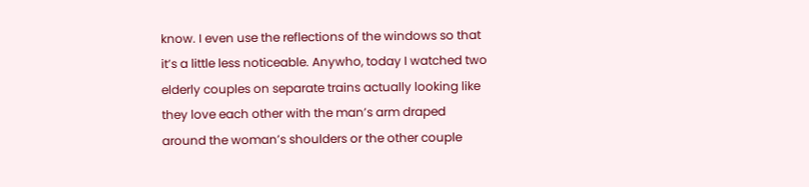know. I even use the reflections of the windows so that it’s a little less noticeable. Anywho, today I watched two elderly couples on separate trains actually looking like they love each other with the man’s arm draped around the woman’s shoulders or the other couple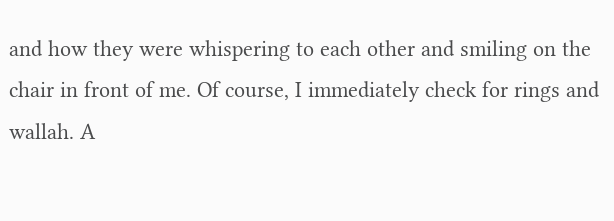and how they were whispering to each other and smiling on the chair in front of me. Of course, I immediately check for rings and wallah. A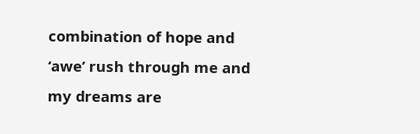combination of hope and ‘awe’ rush through me and my dreams are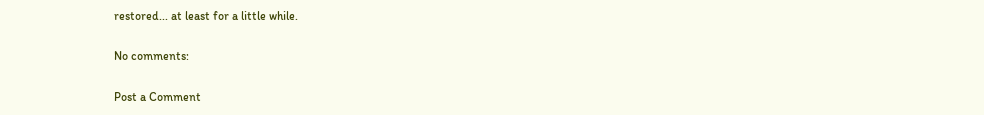restored... at least for a little while.

No comments:

Post a Comment